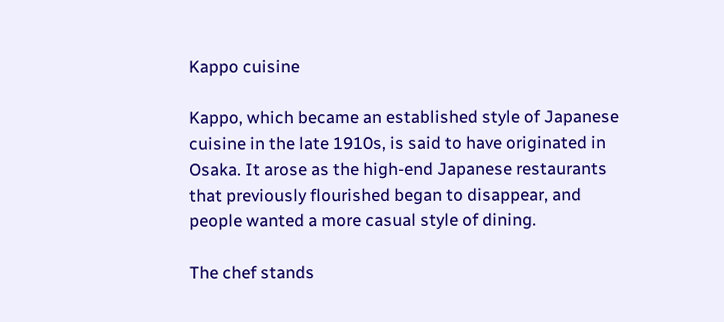Kappo cuisine

Kappo, which became an established style of Japanese cuisine in the late 1910s, is said to have originated in Osaka. It arose as the high-end Japanese restaurants that previously flourished began to disappear, and people wanted a more casual style of dining.

The chef stands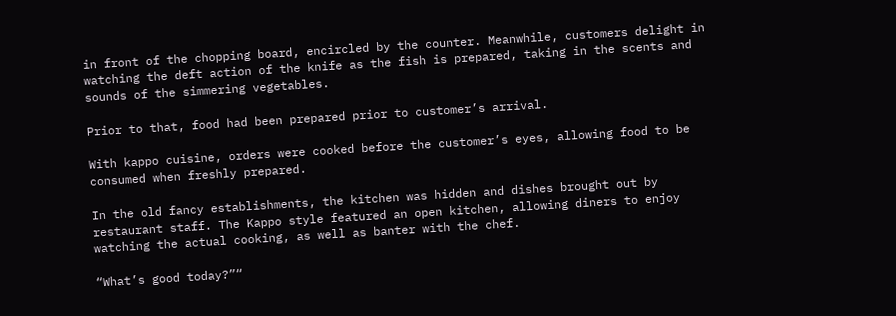in front of the chopping board, encircled by the counter. Meanwhile, customers delight in watching the deft action of the knife as the fish is prepared, taking in the scents and sounds of the simmering vegetables.

Prior to that, food had been prepared prior to customer’s arrival.

With kappo cuisine, orders were cooked before the customer’s eyes, allowing food to be consumed when freshly prepared.

In the old fancy establishments, the kitchen was hidden and dishes brought out by restaurant staff. The Kappo style featured an open kitchen, allowing diners to enjoy watching the actual cooking, as well as banter with the chef.

“What’s good today?”“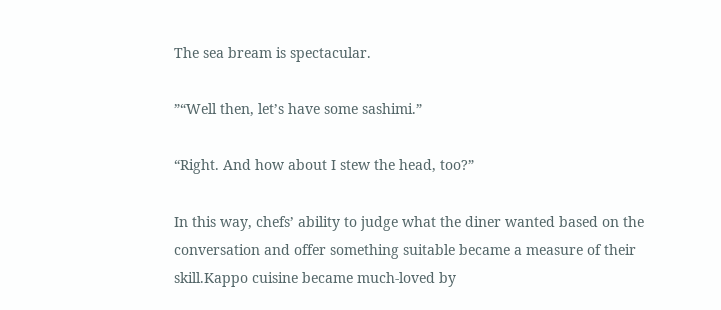The sea bream is spectacular.

”“Well then, let’s have some sashimi.”

“Right. And how about I stew the head, too?”

In this way, chefs’ ability to judge what the diner wanted based on the conversation and offer something suitable became a measure of their skill.Kappo cuisine became much-loved by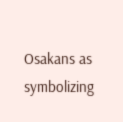Osakans as symbolizing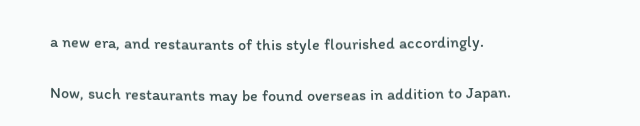a new era, and restaurants of this style flourished accordingly.

Now, such restaurants may be found overseas in addition to Japan.